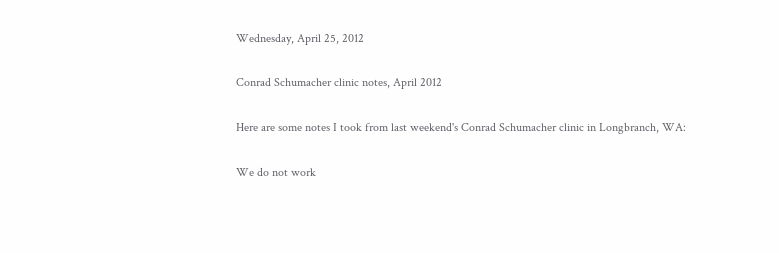Wednesday, April 25, 2012

Conrad Schumacher clinic notes, April 2012

Here are some notes I took from last weekend's Conrad Schumacher clinic in Longbranch, WA:

We do not work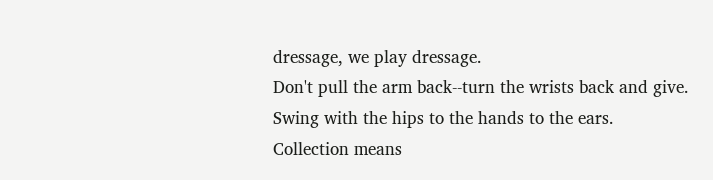dressage, we play dressage.
Don't pull the arm back--turn the wrists back and give.
Swing with the hips to the hands to the ears.
Collection means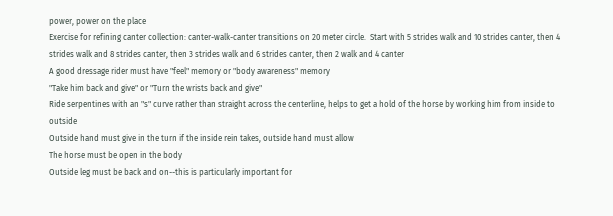power, power on the place
Exercise for refining canter collection: canter-walk-canter transitions on 20 meter circle.  Start with 5 strides walk and 10 strides canter, then 4 strides walk and 8 strides canter, then 3 strides walk and 6 strides canter, then 2 walk and 4 canter
A good dressage rider must have "feel" memory or "body awareness" memory
"Take him back and give" or "Turn the wrists back and give"
Ride serpentines with an "s" curve rather than straight across the centerline, helps to get a hold of the horse by working him from inside to outside
Outside hand must give in the turn if the inside rein takes, outside hand must allow
The horse must be open in the body
Outside leg must be back and on--this is particularly important for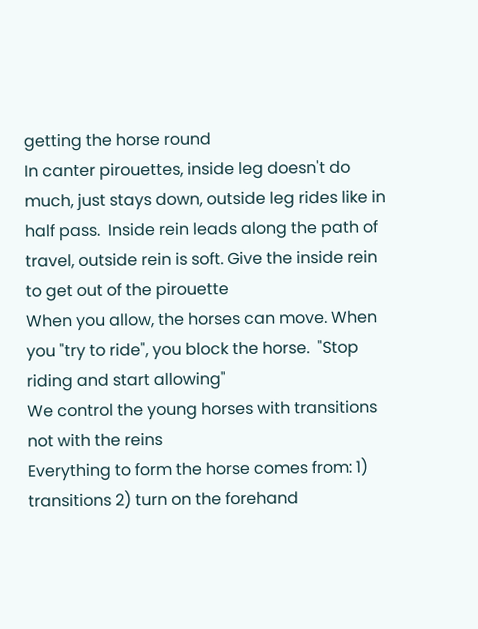getting the horse round
In canter pirouettes, inside leg doesn't do much, just stays down, outside leg rides like in half pass.  Inside rein leads along the path of travel, outside rein is soft. Give the inside rein to get out of the pirouette
When you allow, the horses can move. When you "try to ride", you block the horse.  "Stop riding and start allowing"
We control the young horses with transitions not with the reins
Everything to form the horse comes from: 1) transitions 2) turn on the forehand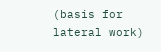(basis for lateral work)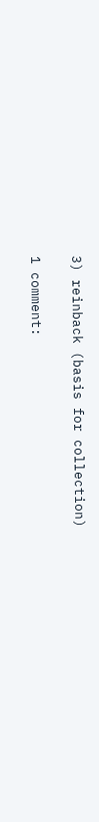3) reinback (basis for collection)

1 comment: